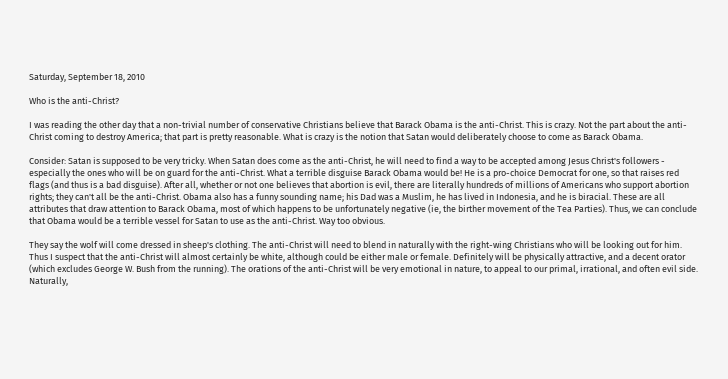Saturday, September 18, 2010

Who is the anti-Christ?

I was reading the other day that a non-trivial number of conservative Christians believe that Barack Obama is the anti-Christ. This is crazy. Not the part about the anti-Christ coming to destroy America; that part is pretty reasonable. What is crazy is the notion that Satan would deliberately choose to come as Barack Obama.

Consider: Satan is supposed to be very tricky. When Satan does come as the anti-Christ, he will need to find a way to be accepted among Jesus Christ's followers - especially the ones who will be on guard for the anti-Christ. What a terrible disguise Barack Obama would be! He is a pro-choice Democrat for one, so that raises red flags (and thus is a bad disguise). After all, whether or not one believes that abortion is evil, there are literally hundreds of millions of Americans who support abortion rights; they can't all be the anti-Christ. Obama also has a funny sounding name; his Dad was a Muslim, he has lived in Indonesia, and he is biracial. These are all attributes that draw attention to Barack Obama, most of which happens to be unfortunately negative (ie, the birther movement of the Tea Parties). Thus, we can conclude that Obama would be a terrible vessel for Satan to use as the anti-Christ. Way too obvious.

They say the wolf will come dressed in sheep's clothing. The anti-Christ will need to blend in naturally with the right-wing Christians who will be looking out for him. Thus I suspect that the anti-Christ will almost certainly be white, although could be either male or female. Definitely will be physically attractive, and a decent orator (which excludes George W. Bush from the running). The orations of the anti-Christ will be very emotional in nature, to appeal to our primal, irrational, and often evil side. Naturally,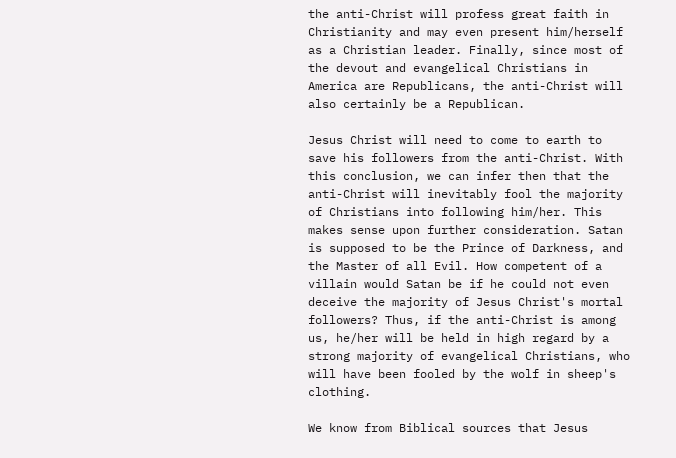the anti-Christ will profess great faith in Christianity and may even present him/herself as a Christian leader. Finally, since most of the devout and evangelical Christians in America are Republicans, the anti-Christ will also certainly be a Republican.

Jesus Christ will need to come to earth to save his followers from the anti-Christ. With this conclusion, we can infer then that the anti-Christ will inevitably fool the majority of Christians into following him/her. This makes sense upon further consideration. Satan is supposed to be the Prince of Darkness, and the Master of all Evil. How competent of a villain would Satan be if he could not even deceive the majority of Jesus Christ's mortal followers? Thus, if the anti-Christ is among us, he/her will be held in high regard by a strong majority of evangelical Christians, who will have been fooled by the wolf in sheep's clothing.

We know from Biblical sources that Jesus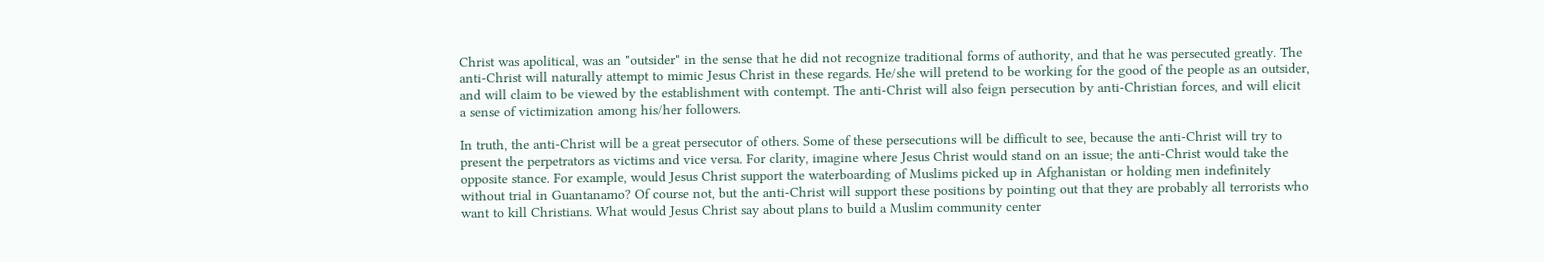Christ was apolitical, was an "outsider" in the sense that he did not recognize traditional forms of authority, and that he was persecuted greatly. The anti-Christ will naturally attempt to mimic Jesus Christ in these regards. He/she will pretend to be working for the good of the people as an outsider, and will claim to be viewed by the establishment with contempt. The anti-Christ will also feign persecution by anti-Christian forces, and will elicit a sense of victimization among his/her followers.

In truth, the anti-Christ will be a great persecutor of others. Some of these persecutions will be difficult to see, because the anti-Christ will try to present the perpetrators as victims and vice versa. For clarity, imagine where Jesus Christ would stand on an issue; the anti-Christ would take the opposite stance. For example, would Jesus Christ support the waterboarding of Muslims picked up in Afghanistan or holding men indefinitely without trial in Guantanamo? Of course not, but the anti-Christ will support these positions by pointing out that they are probably all terrorists who want to kill Christians. What would Jesus Christ say about plans to build a Muslim community center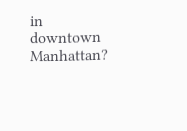in downtown Manhattan?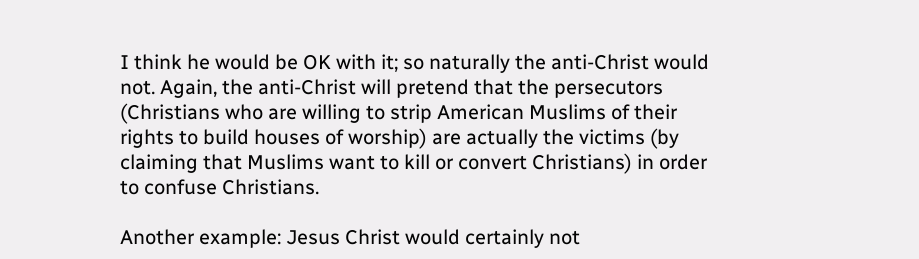I think he would be OK with it; so naturally the anti-Christ would not. Again, the anti-Christ will pretend that the persecutors (Christians who are willing to strip American Muslims of their rights to build houses of worship) are actually the victims (by claiming that Muslims want to kill or convert Christians) in order to confuse Christians.

Another example: Jesus Christ would certainly not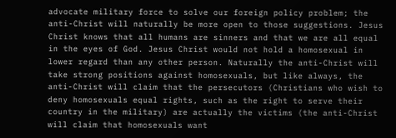advocate military force to solve our foreign policy problem; the anti-Christ will naturally be more open to those suggestions. Jesus Christ knows that all humans are sinners and that we are all equal in the eyes of God. Jesus Christ would not hold a homosexual in lower regard than any other person. Naturally the anti-Christ will take strong positions against homosexuals, but like always, the anti-Christ will claim that the persecutors (Christians who wish to deny homosexuals equal rights, such as the right to serve their country in the military) are actually the victims (the anti-Christ will claim that homosexuals want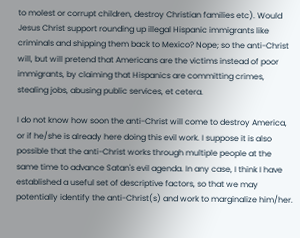to molest or corrupt children, destroy Christian families etc). Would Jesus Christ support rounding up illegal Hispanic immigrants like criminals and shipping them back to Mexico? Nope; so the anti-Christ will, but will pretend that Americans are the victims instead of poor immigrants, by claiming that Hispanics are committing crimes, stealing jobs, abusing public services, et cetera.

I do not know how soon the anti-Christ will come to destroy America, or if he/she is already here doing this evil work. I suppose it is also possible that the anti-Christ works through multiple people at the same time to advance Satan's evil agenda. In any case, I think I have established a useful set of descriptive factors, so that we may potentially identify the anti-Christ(s) and work to marginalize him/her.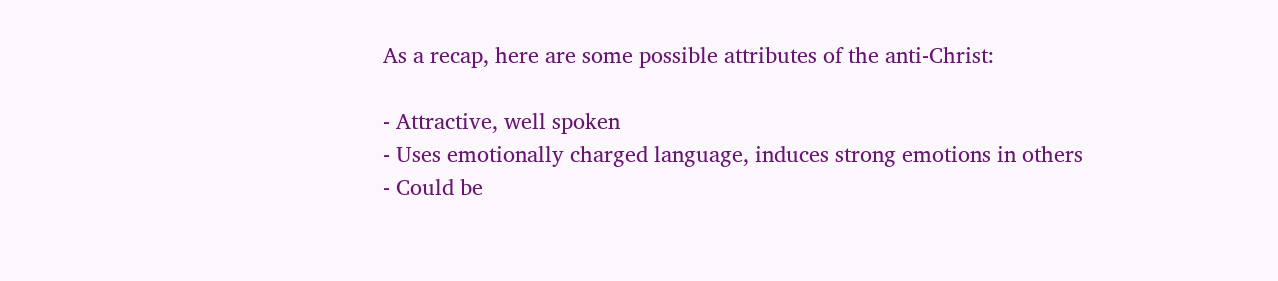As a recap, here are some possible attributes of the anti-Christ:

- Attractive, well spoken
- Uses emotionally charged language, induces strong emotions in others
- Could be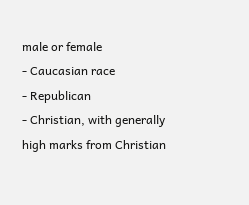male or female
- Caucasian race
- Republican
- Christian, with generally high marks from Christian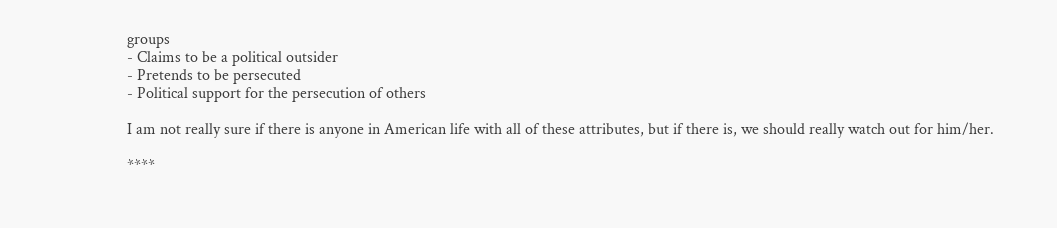groups
- Claims to be a political outsider
- Pretends to be persecuted
- Political support for the persecution of others

I am not really sure if there is anyone in American life with all of these attributes, but if there is, we should really watch out for him/her.

****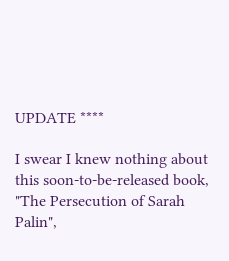UPDATE ****

I swear I knew nothing about this soon-to-be-released book, "The Persecution of Sarah Palin",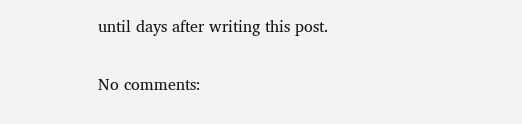until days after writing this post.

No comments: